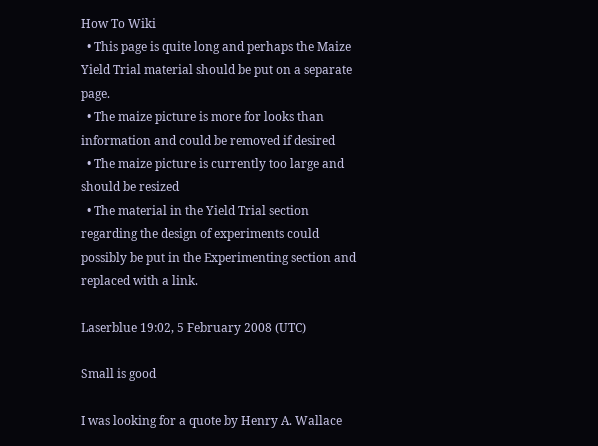How To Wiki
  • This page is quite long and perhaps the Maize Yield Trial material should be put on a separate page.
  • The maize picture is more for looks than information and could be removed if desired
  • The maize picture is currently too large and should be resized
  • The material in the Yield Trial section regarding the design of experiments could possibly be put in the Experimenting section and replaced with a link.

Laserblue 19:02, 5 February 2008 (UTC)

Small is good

I was looking for a quote by Henry A. Wallace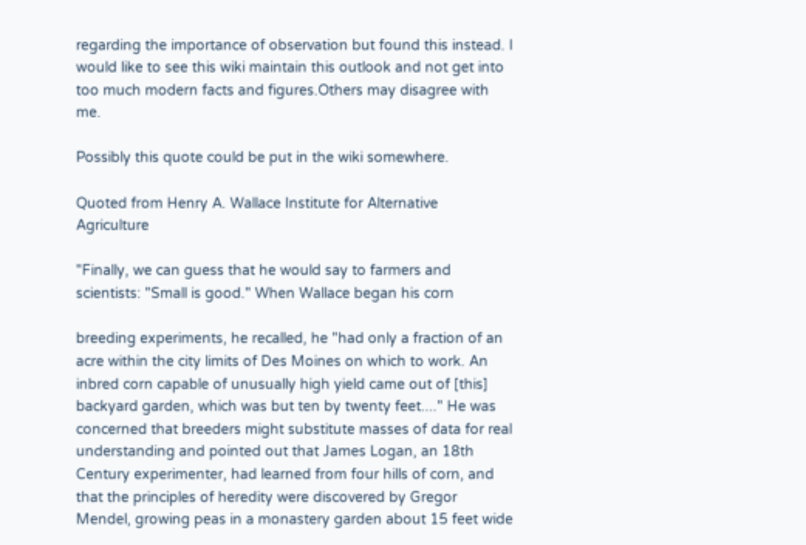regarding the importance of observation but found this instead. I would like to see this wiki maintain this outlook and not get into too much modern facts and figures.Others may disagree with me.

Possibly this quote could be put in the wiki somewhere.

Quoted from Henry A. Wallace Institute for Alternative Agriculture

"Finally, we can guess that he would say to farmers and scientists: "Small is good." When Wallace began his corn

breeding experiments, he recalled, he "had only a fraction of an acre within the city limits of Des Moines on which to work. An inbred corn capable of unusually high yield came out of [this] backyard garden, which was but ten by twenty feet...." He was concerned that breeders might substitute masses of data for real understanding and pointed out that James Logan, an 18th Century experimenter, had learned from four hills of corn, and that the principles of heredity were discovered by Gregor Mendel, growing peas in a monastery garden about 15 feet wide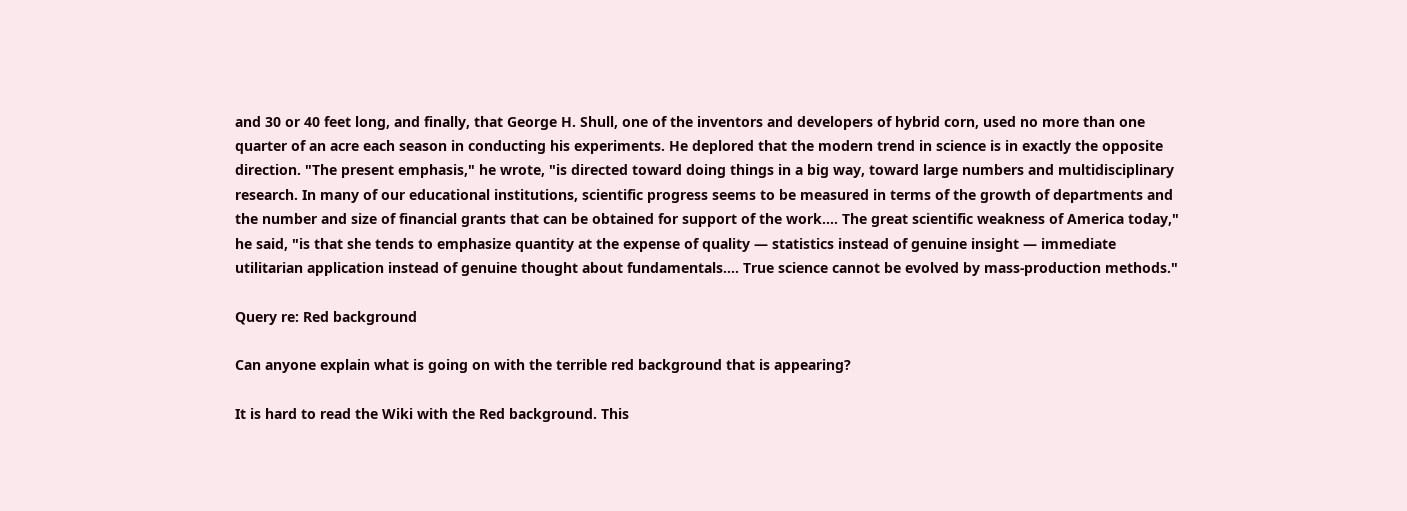and 30 or 40 feet long, and finally, that George H. Shull, one of the inventors and developers of hybrid corn, used no more than one quarter of an acre each season in conducting his experiments. He deplored that the modern trend in science is in exactly the opposite direction. "The present emphasis," he wrote, "is directed toward doing things in a big way, toward large numbers and multidisciplinary research. In many of our educational institutions, scientific progress seems to be measured in terms of the growth of departments and the number and size of financial grants that can be obtained for support of the work.... The great scientific weakness of America today," he said, "is that she tends to emphasize quantity at the expense of quality — statistics instead of genuine insight — immediate utilitarian application instead of genuine thought about fundamentals.... True science cannot be evolved by mass-production methods."

Query re: Red background

Can anyone explain what is going on with the terrible red background that is appearing?

It is hard to read the Wiki with the Red background. This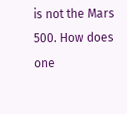is not the Mars 500. How does one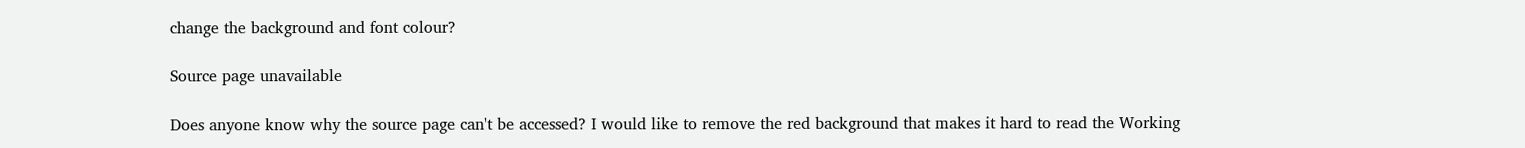change the background and font colour?

Source page unavailable

Does anyone know why the source page can't be accessed? I would like to remove the red background that makes it hard to read the Working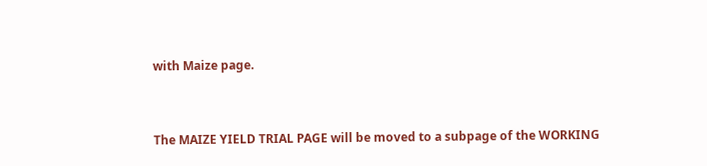with Maize page.



The MAIZE YIELD TRIAL PAGE will be moved to a subpage of the WORKING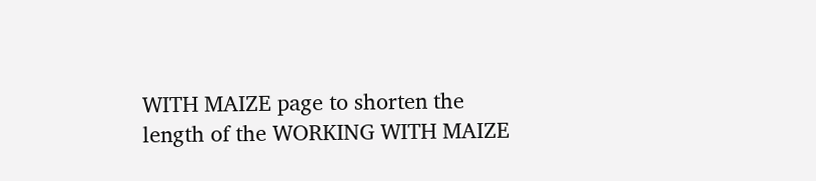WITH MAIZE page to shorten the length of the WORKING WITH MAIZE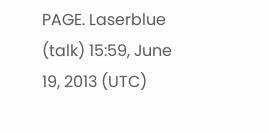PAGE. Laserblue (talk) 15:59, June 19, 2013 (UTC)